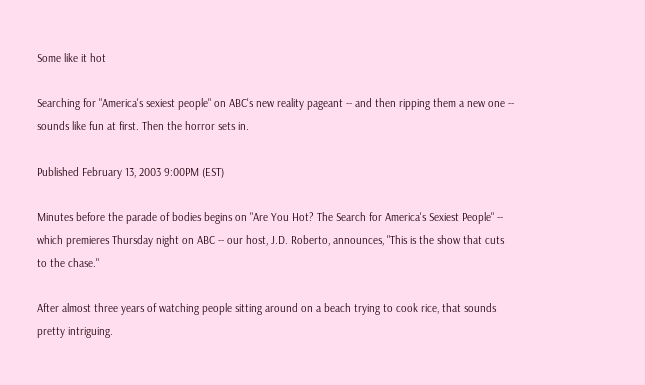Some like it hot

Searching for "America's sexiest people" on ABC's new reality pageant -- and then ripping them a new one -- sounds like fun at first. Then the horror sets in.

Published February 13, 2003 9:00PM (EST)

Minutes before the parade of bodies begins on "Are You Hot? The Search for America's Sexiest People" -- which premieres Thursday night on ABC -- our host, J.D. Roberto, announces, "This is the show that cuts to the chase."

After almost three years of watching people sitting around on a beach trying to cook rice, that sounds pretty intriguing.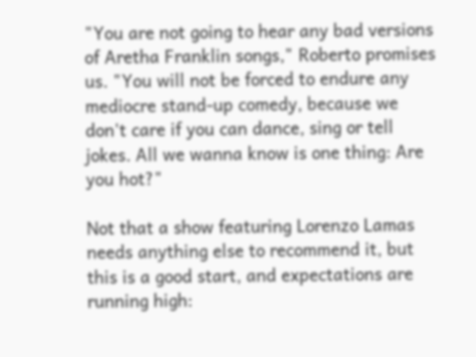"You are not going to hear any bad versions of Aretha Franklin songs," Roberto promises us. "You will not be forced to endure any mediocre stand-up comedy, because we don't care if you can dance, sing or tell jokes. All we wanna know is one thing: Are you hot?"

Not that a show featuring Lorenzo Lamas needs anything else to recommend it, but this is a good start, and expectations are running high: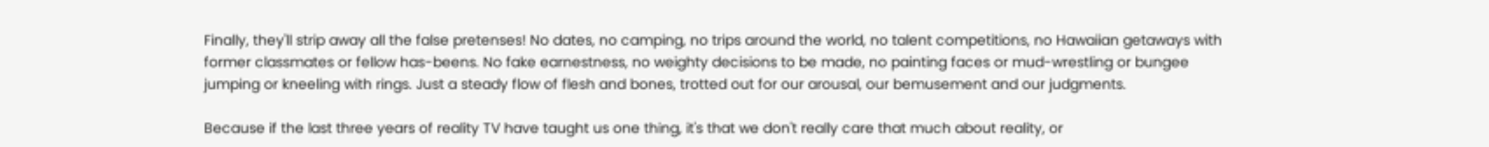Finally, they'll strip away all the false pretenses! No dates, no camping, no trips around the world, no talent competitions, no Hawaiian getaways with former classmates or fellow has-beens. No fake earnestness, no weighty decisions to be made, no painting faces or mud-wrestling or bungee jumping or kneeling with rings. Just a steady flow of flesh and bones, trotted out for our arousal, our bemusement and our judgments.

Because if the last three years of reality TV have taught us one thing, it's that we don't really care that much about reality, or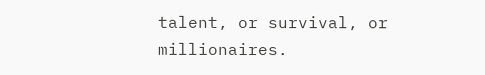talent, or survival, or millionaires.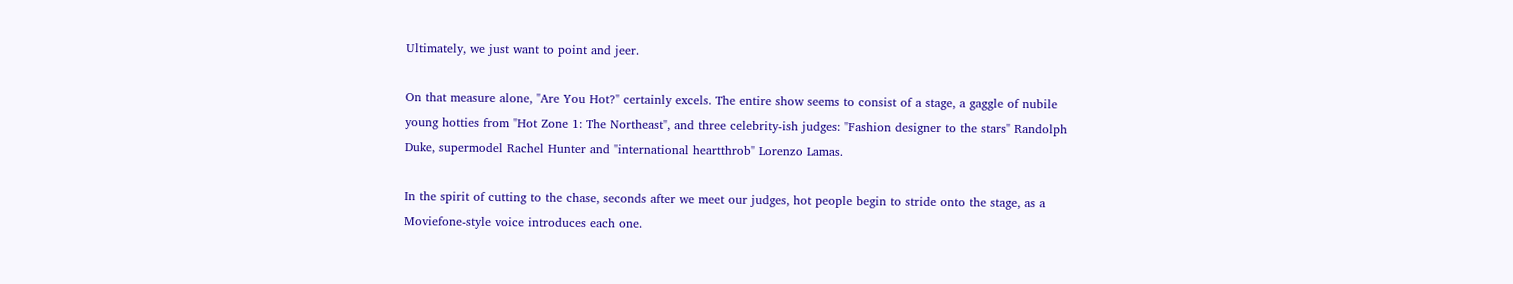Ultimately, we just want to point and jeer.

On that measure alone, "Are You Hot?" certainly excels. The entire show seems to consist of a stage, a gaggle of nubile young hotties from "Hot Zone 1: The Northeast", and three celebrity-ish judges: "Fashion designer to the stars" Randolph Duke, supermodel Rachel Hunter and "international heartthrob" Lorenzo Lamas.

In the spirit of cutting to the chase, seconds after we meet our judges, hot people begin to stride onto the stage, as a Moviefone-style voice introduces each one.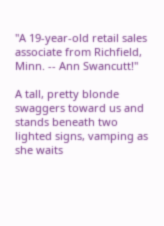"A 19-year-old retail sales associate from Richfield, Minn. -- Ann Swancutt!"

A tall, pretty blonde swaggers toward us and stands beneath two lighted signs, vamping as she waits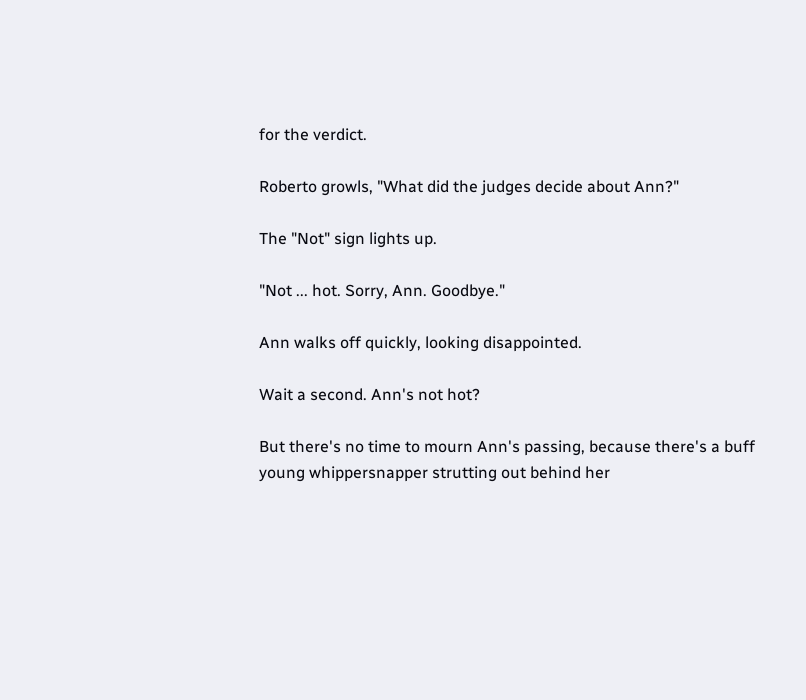for the verdict.

Roberto growls, "What did the judges decide about Ann?"

The "Not" sign lights up.

"Not ... hot. Sorry, Ann. Goodbye."

Ann walks off quickly, looking disappointed.

Wait a second. Ann's not hot?

But there's no time to mourn Ann's passing, because there's a buff young whippersnapper strutting out behind her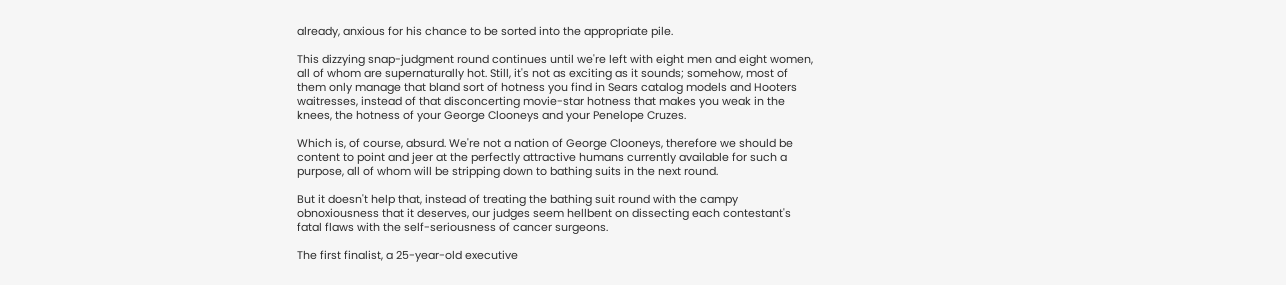already, anxious for his chance to be sorted into the appropriate pile.

This dizzying snap-judgment round continues until we're left with eight men and eight women, all of whom are supernaturally hot. Still, it's not as exciting as it sounds; somehow, most of them only manage that bland sort of hotness you find in Sears catalog models and Hooters waitresses, instead of that disconcerting movie-star hotness that makes you weak in the knees, the hotness of your George Clooneys and your Penelope Cruzes.

Which is, of course, absurd. We're not a nation of George Clooneys, therefore we should be content to point and jeer at the perfectly attractive humans currently available for such a purpose, all of whom will be stripping down to bathing suits in the next round.

But it doesn't help that, instead of treating the bathing suit round with the campy obnoxiousness that it deserves, our judges seem hellbent on dissecting each contestant's fatal flaws with the self-seriousness of cancer surgeons.

The first finalist, a 25-year-old executive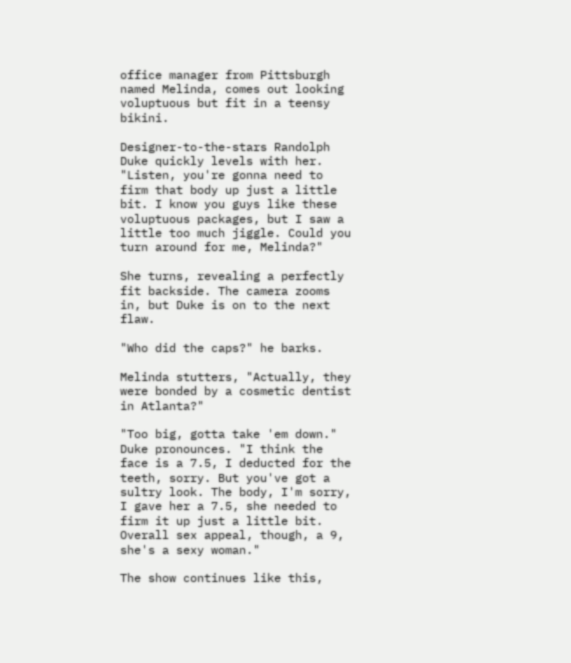office manager from Pittsburgh named Melinda, comes out looking voluptuous but fit in a teensy bikini.

Designer-to-the-stars Randolph Duke quickly levels with her. "Listen, you're gonna need to firm that body up just a little bit. I know you guys like these voluptuous packages, but I saw a little too much jiggle. Could you turn around for me, Melinda?"

She turns, revealing a perfectly fit backside. The camera zooms in, but Duke is on to the next flaw.

"Who did the caps?" he barks.

Melinda stutters, "Actually, they were bonded by a cosmetic dentist in Atlanta?"

"Too big, gotta take 'em down." Duke pronounces. "I think the face is a 7.5, I deducted for the teeth, sorry. But you've got a sultry look. The body, I'm sorry, I gave her a 7.5, she needed to firm it up just a little bit. Overall sex appeal, though, a 9, she's a sexy woman."

The show continues like this,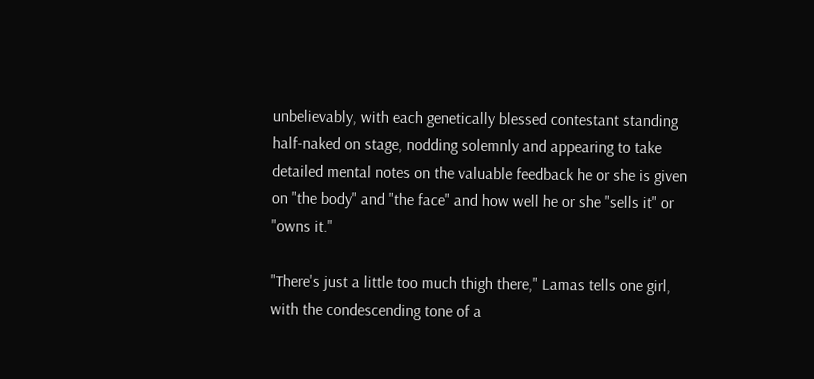unbelievably, with each genetically blessed contestant standing half-naked on stage, nodding solemnly and appearing to take detailed mental notes on the valuable feedback he or she is given on "the body" and "the face" and how well he or she "sells it" or "owns it."

"There's just a little too much thigh there," Lamas tells one girl, with the condescending tone of a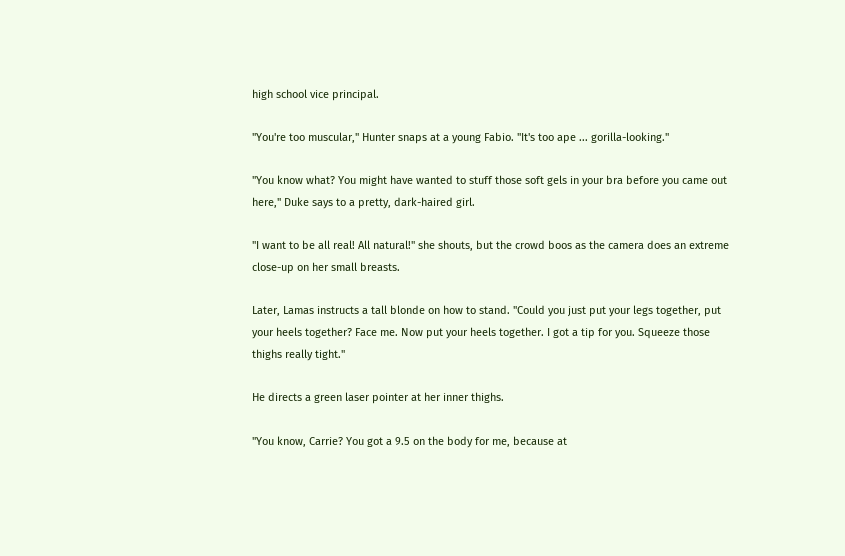high school vice principal.

"You're too muscular," Hunter snaps at a young Fabio. "It's too ape ... gorilla-looking."

"You know what? You might have wanted to stuff those soft gels in your bra before you came out here," Duke says to a pretty, dark-haired girl.

"I want to be all real! All natural!" she shouts, but the crowd boos as the camera does an extreme close-up on her small breasts.

Later, Lamas instructs a tall blonde on how to stand. "Could you just put your legs together, put your heels together? Face me. Now put your heels together. I got a tip for you. Squeeze those thighs really tight."

He directs a green laser pointer at her inner thighs.

"You know, Carrie? You got a 9.5 on the body for me, because at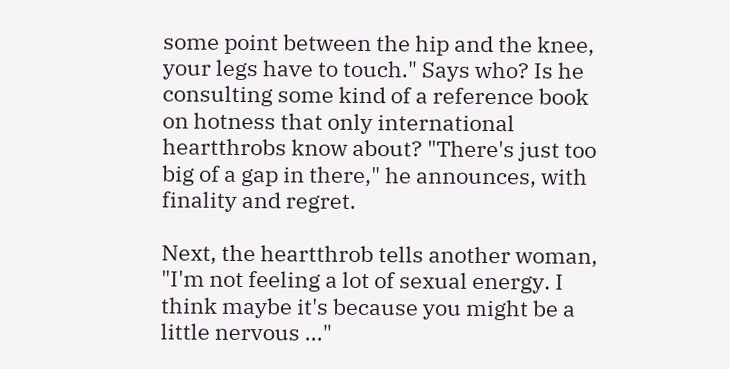some point between the hip and the knee, your legs have to touch." Says who? Is he consulting some kind of a reference book on hotness that only international heartthrobs know about? "There's just too big of a gap in there," he announces, with finality and regret.

Next, the heartthrob tells another woman, "I'm not feeling a lot of sexual energy. I think maybe it's because you might be a little nervous ..."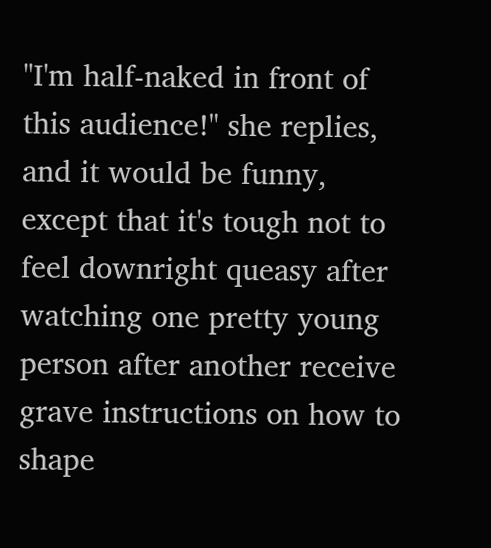"I'm half-naked in front of this audience!" she replies, and it would be funny, except that it's tough not to feel downright queasy after watching one pretty young person after another receive grave instructions on how to shape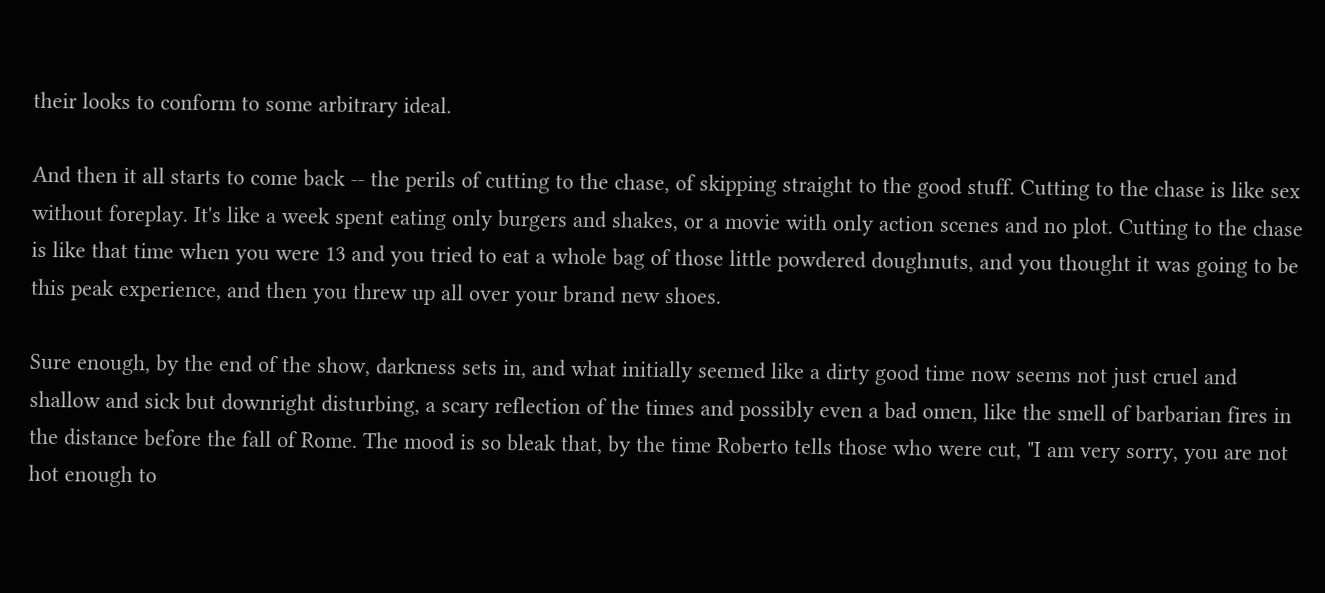their looks to conform to some arbitrary ideal.

And then it all starts to come back -- the perils of cutting to the chase, of skipping straight to the good stuff. Cutting to the chase is like sex without foreplay. It's like a week spent eating only burgers and shakes, or a movie with only action scenes and no plot. Cutting to the chase is like that time when you were 13 and you tried to eat a whole bag of those little powdered doughnuts, and you thought it was going to be this peak experience, and then you threw up all over your brand new shoes.

Sure enough, by the end of the show, darkness sets in, and what initially seemed like a dirty good time now seems not just cruel and shallow and sick but downright disturbing, a scary reflection of the times and possibly even a bad omen, like the smell of barbarian fires in the distance before the fall of Rome. The mood is so bleak that, by the time Roberto tells those who were cut, "I am very sorry, you are not hot enough to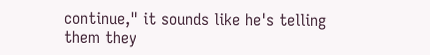continue," it sounds like he's telling them they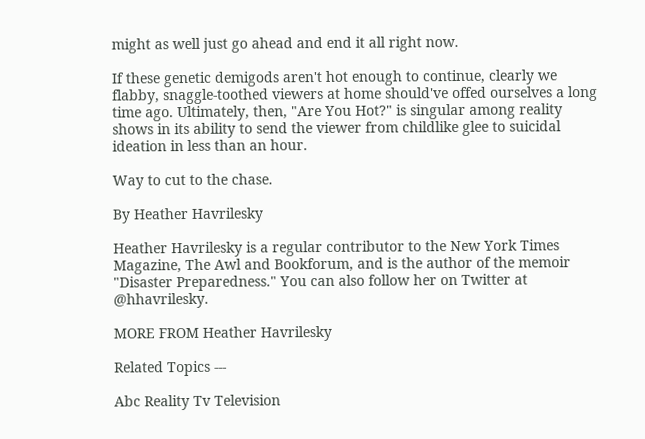might as well just go ahead and end it all right now.

If these genetic demigods aren't hot enough to continue, clearly we flabby, snaggle-toothed viewers at home should've offed ourselves a long time ago. Ultimately, then, "Are You Hot?" is singular among reality shows in its ability to send the viewer from childlike glee to suicidal ideation in less than an hour.

Way to cut to the chase.

By Heather Havrilesky

Heather Havrilesky is a regular contributor to the New York Times Magazine, The Awl and Bookforum, and is the author of the memoir "Disaster Preparedness." You can also follow her on Twitter at @hhavrilesky.

MORE FROM Heather Havrilesky

Related Topics ---

Abc Reality Tv Television